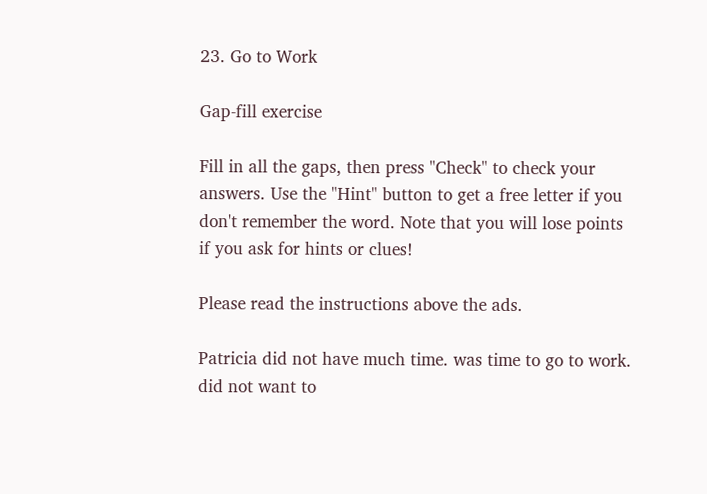23. Go to Work

Gap-fill exercise

Fill in all the gaps, then press "Check" to check your answers. Use the "Hint" button to get a free letter if you don't remember the word. Note that you will lose points if you ask for hints or clues!

Please read the instructions above the ads.

Patricia did not have much time. was time to go to work. did not want to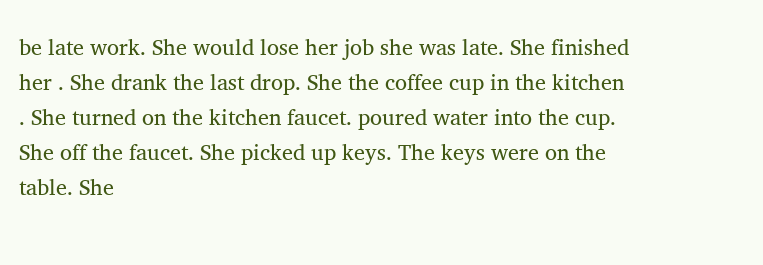be late work. She would lose her job she was late. She finished her . She drank the last drop. She the coffee cup in the kitchen . She turned on the kitchen faucet. poured water into the cup. She off the faucet. She picked up keys. The keys were on the table. She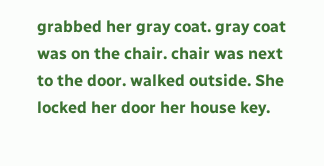grabbed her gray coat. gray coat was on the chair. chair was next to the door. walked outside. She locked her door her house key.